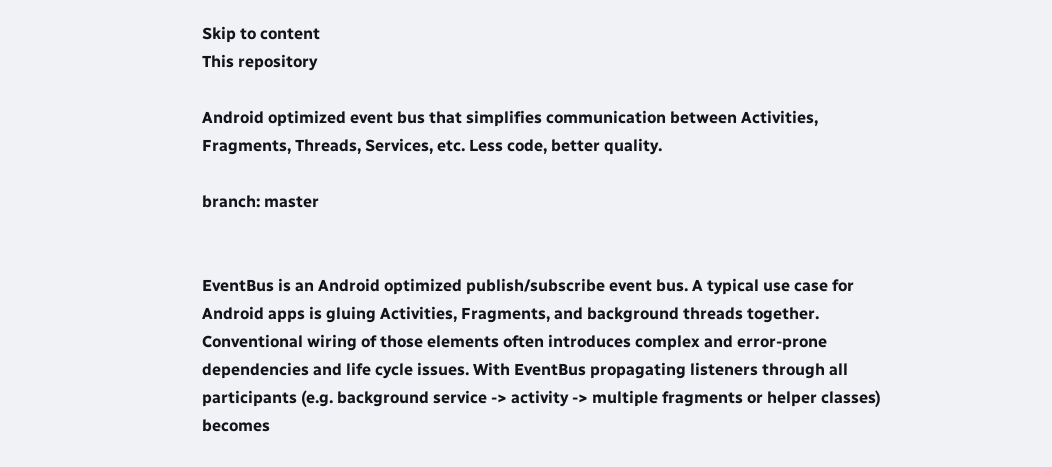Skip to content
This repository

Android optimized event bus that simplifies communication between Activities, Fragments, Threads, Services, etc. Less code, better quality.

branch: master


EventBus is an Android optimized publish/subscribe event bus. A typical use case for Android apps is gluing Activities, Fragments, and background threads together. Conventional wiring of those elements often introduces complex and error-prone dependencies and life cycle issues. With EventBus propagating listeners through all participants (e.g. background service -> activity -> multiple fragments or helper classes) becomes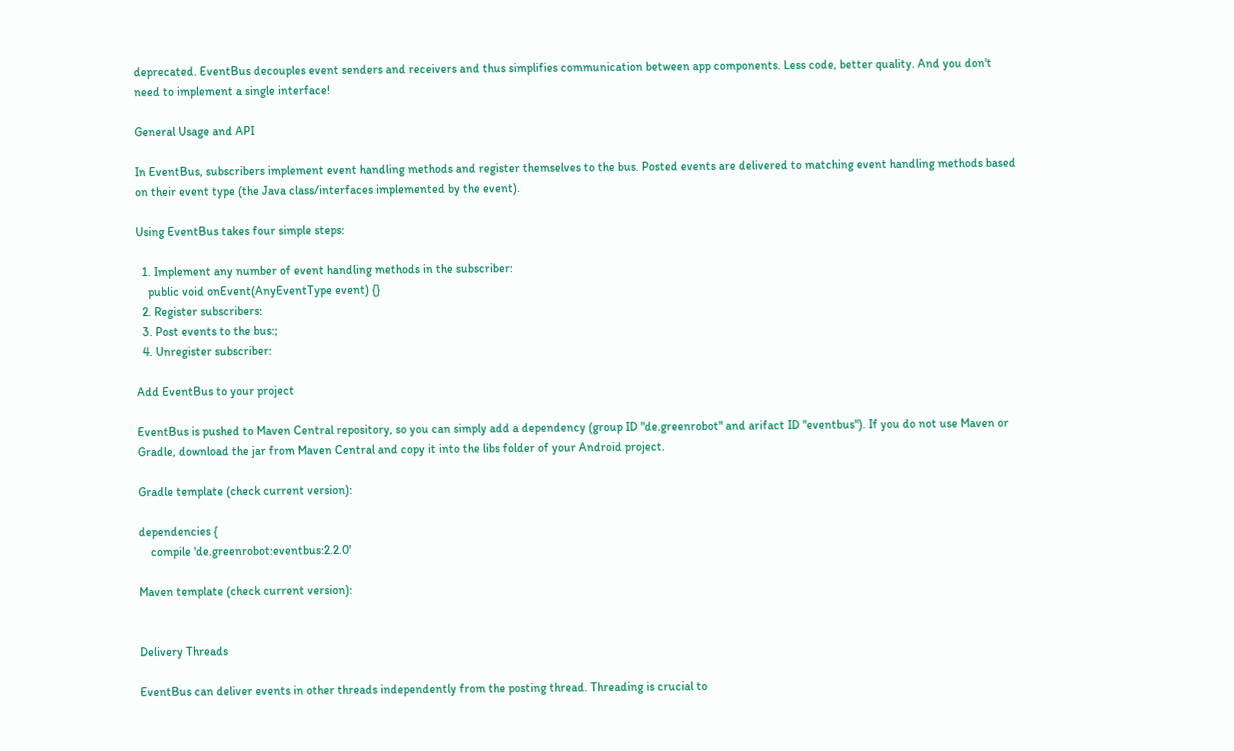deprecated. EventBus decouples event senders and receivers and thus simplifies communication between app components. Less code, better quality. And you don't need to implement a single interface!

General Usage and API

In EventBus, subscribers implement event handling methods and register themselves to the bus. Posted events are delivered to matching event handling methods based on their event type (the Java class/interfaces implemented by the event).

Using EventBus takes four simple steps:

  1. Implement any number of event handling methods in the subscriber:
    public void onEvent(AnyEventType event) {}
  2. Register subscribers:
  3. Post events to the bus:;
  4. Unregister subscriber:

Add EventBus to your project

EventBus is pushed to Maven Central repository, so you can simply add a dependency (group ID "de.greenrobot" and arifact ID "eventbus"). If you do not use Maven or Gradle, download the jar from Maven Central and copy it into the libs folder of your Android project.

Gradle template (check current version):

dependencies {
    compile 'de.greenrobot:eventbus:2.2.0'

Maven template (check current version):


Delivery Threads

EventBus can deliver events in other threads independently from the posting thread. Threading is crucial to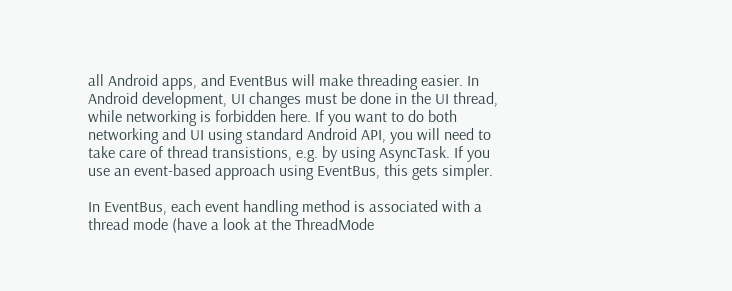all Android apps, and EventBus will make threading easier. In Android development, UI changes must be done in the UI thread, while networking is forbidden here. If you want to do both networking and UI using standard Android API, you will need to take care of thread transistions, e.g. by using AsyncTask. If you use an event-based approach using EventBus, this gets simpler.

In EventBus, each event handling method is associated with a thread mode (have a look at the ThreadMode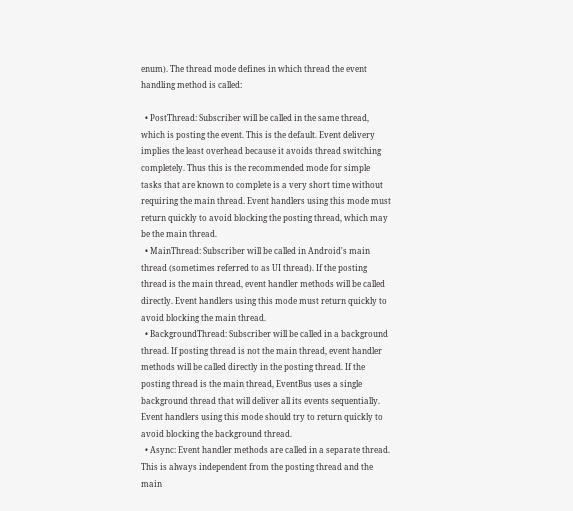enum). The thread mode defines in which thread the event handling method is called:

  • PostThread: Subscriber will be called in the same thread, which is posting the event. This is the default. Event delivery implies the least overhead because it avoids thread switching completely. Thus this is the recommended mode for simple tasks that are known to complete is a very short time without requiring the main thread. Event handlers using this mode must return quickly to avoid blocking the posting thread, which may be the main thread.
  • MainThread: Subscriber will be called in Android's main thread (sometimes referred to as UI thread). If the posting thread is the main thread, event handler methods will be called directly. Event handlers using this mode must return quickly to avoid blocking the main thread.
  • BackgroundThread: Subscriber will be called in a background thread. If posting thread is not the main thread, event handler methods will be called directly in the posting thread. If the posting thread is the main thread, EventBus uses a single background thread that will deliver all its events sequentially. Event handlers using this mode should try to return quickly to avoid blocking the background thread.
  • Async: Event handler methods are called in a separate thread. This is always independent from the posting thread and the main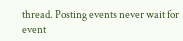thread. Posting events never wait for event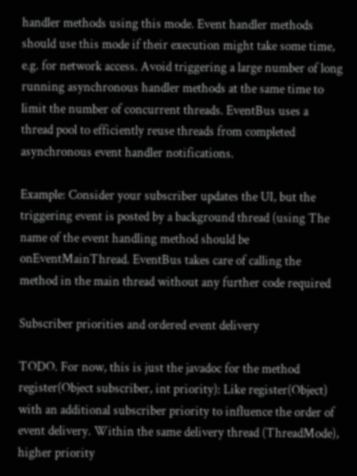handler methods using this mode. Event handler methods should use this mode if their execution might take some time, e.g. for network access. Avoid triggering a large number of long running asynchronous handler methods at the same time to limit the number of concurrent threads. EventBus uses a thread pool to efficiently reuse threads from completed asynchronous event handler notifications.

Example: Consider your subscriber updates the UI, but the triggering event is posted by a background thread (using The name of the event handling method should be onEventMainThread. EventBus takes care of calling the method in the main thread without any further code required

Subscriber priorities and ordered event delivery

TODO. For now, this is just the javadoc for the method register(Object subscriber, int priority): Like register(Object) with an additional subscriber priority to influence the order of event delivery. Within the same delivery thread (ThreadMode), higher priority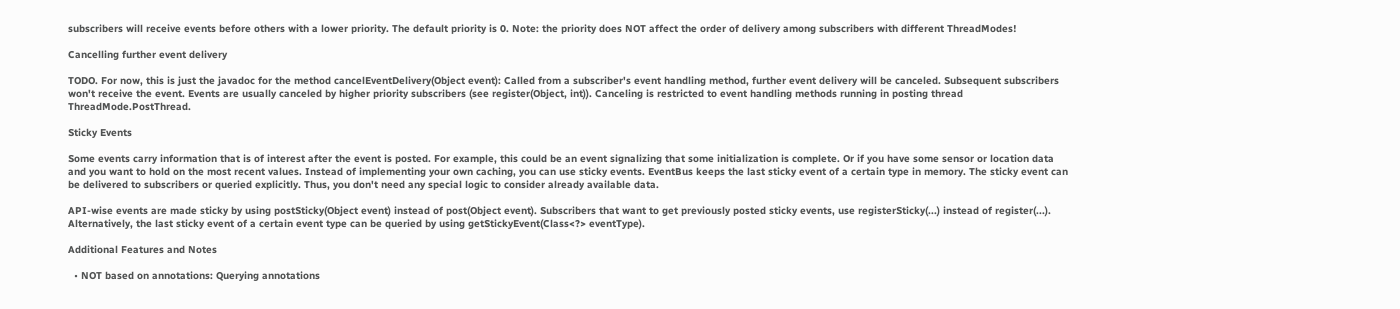subscribers will receive events before others with a lower priority. The default priority is 0. Note: the priority does NOT affect the order of delivery among subscribers with different ThreadModes!

Cancelling further event delivery

TODO. For now, this is just the javadoc for the method cancelEventDelivery(Object event): Called from a subscriber's event handling method, further event delivery will be canceled. Subsequent subscribers won't receive the event. Events are usually canceled by higher priority subscribers (see register(Object, int)). Canceling is restricted to event handling methods running in posting thread ThreadMode.PostThread.

Sticky Events

Some events carry information that is of interest after the event is posted. For example, this could be an event signalizing that some initialization is complete. Or if you have some sensor or location data and you want to hold on the most recent values. Instead of implementing your own caching, you can use sticky events. EventBus keeps the last sticky event of a certain type in memory. The sticky event can be delivered to subscribers or queried explicitly. Thus, you don't need any special logic to consider already available data.

API-wise events are made sticky by using postSticky(Object event) instead of post(Object event). Subscribers that want to get previously posted sticky events, use registerSticky(...) instead of register(...). Alternatively, the last sticky event of a certain event type can be queried by using getStickyEvent(Class<?> eventType).

Additional Features and Notes

  • NOT based on annotations: Querying annotations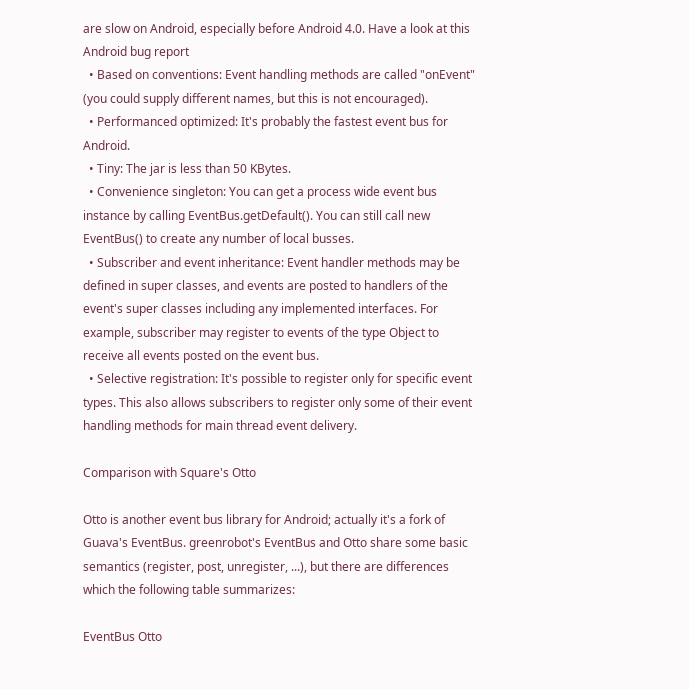are slow on Android, especially before Android 4.0. Have a look at this Android bug report
  • Based on conventions: Event handling methods are called "onEvent" (you could supply different names, but this is not encouraged).
  • Performanced optimized: It's probably the fastest event bus for Android.
  • Tiny: The jar is less than 50 KBytes.
  • Convenience singleton: You can get a process wide event bus instance by calling EventBus.getDefault(). You can still call new EventBus() to create any number of local busses.
  • Subscriber and event inheritance: Event handler methods may be defined in super classes, and events are posted to handlers of the event's super classes including any implemented interfaces. For example, subscriber may register to events of the type Object to receive all events posted on the event bus.
  • Selective registration: It's possible to register only for specific event types. This also allows subscribers to register only some of their event handling methods for main thread event delivery.

Comparison with Square's Otto

Otto is another event bus library for Android; actually it's a fork of Guava's EventBus. greenrobot's EventBus and Otto share some basic semantics (register, post, unregister, ...), but there are differences which the following table summarizes:

EventBus Otto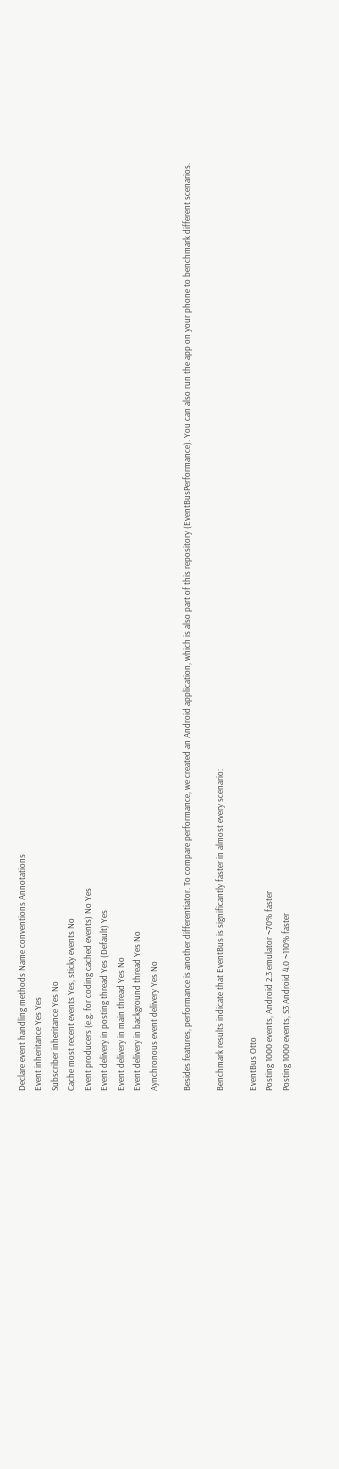Declare event handling methods Name conventions Annotations
Event inheritance Yes Yes
Subscriber inheritance Yes No
Cache most recent events Yes, sticky events No
Event producers (e.g. for coding cached events) No Yes
Event delivery in posting thread Yes (Default) Yes
Event delivery in main thread Yes No
Event delivery in background thread Yes No
Aynchronous event delivery Yes No

Besides features, performance is another differentiator. To compare performance, we created an Android application, which is also part of this repository (EventBusPerformance). You can also run the app on your phone to benchmark different scenarios.

Benchmark results indicate that EventBus is significantly faster in almost every scenario:

EventBus Otto
Posting 1000 events, Android 2.3 emulator ~70% faster
Posting 1000 events, S3 Android 4.0 ~110% faster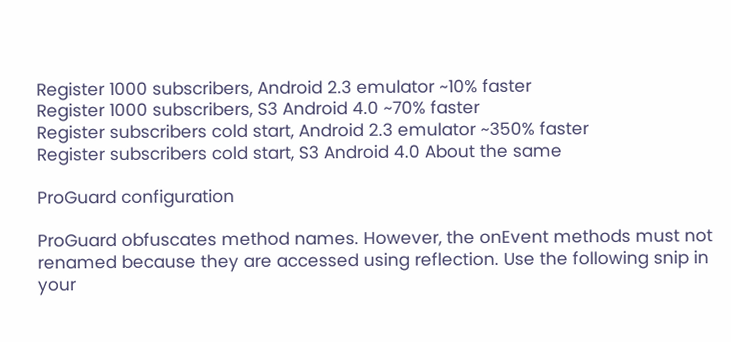Register 1000 subscribers, Android 2.3 emulator ~10% faster
Register 1000 subscribers, S3 Android 4.0 ~70% faster
Register subscribers cold start, Android 2.3 emulator ~350% faster
Register subscribers cold start, S3 Android 4.0 About the same

ProGuard configuration

ProGuard obfuscates method names. However, the onEvent methods must not renamed because they are accessed using reflection. Use the following snip in your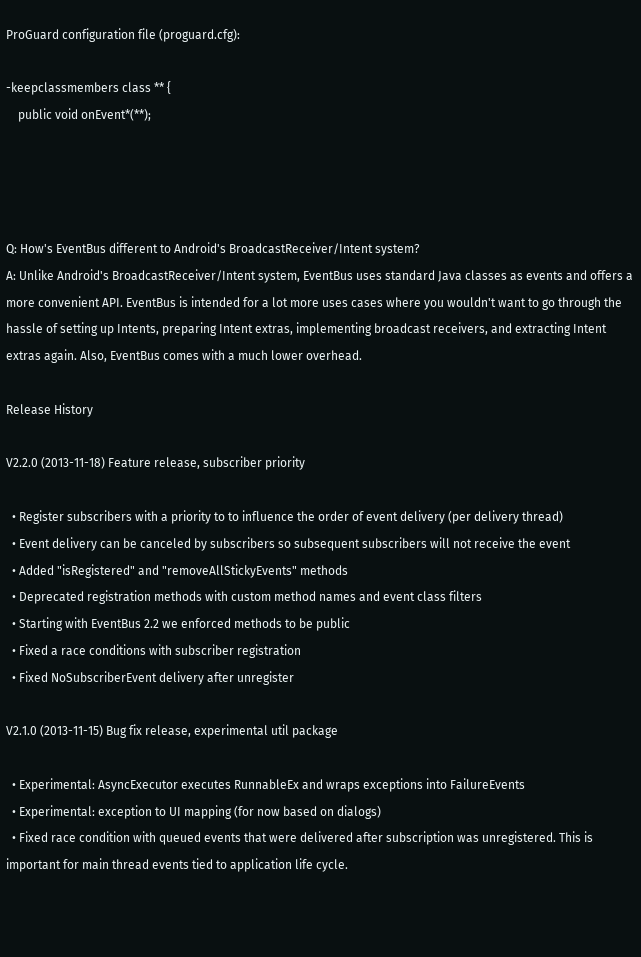ProGuard configuration file (proguard.cfg):

-keepclassmembers class ** {
    public void onEvent*(**);




Q: How's EventBus different to Android's BroadcastReceiver/Intent system?
A: Unlike Android's BroadcastReceiver/Intent system, EventBus uses standard Java classes as events and offers a more convenient API. EventBus is intended for a lot more uses cases where you wouldn't want to go through the hassle of setting up Intents, preparing Intent extras, implementing broadcast receivers, and extracting Intent extras again. Also, EventBus comes with a much lower overhead.

Release History

V2.2.0 (2013-11-18) Feature release, subscriber priority

  • Register subscribers with a priority to to influence the order of event delivery (per delivery thread)
  • Event delivery can be canceled by subscribers so subsequent subscribers will not receive the event
  • Added "isRegistered" and "removeAllStickyEvents" methods
  • Deprecated registration methods with custom method names and event class filters
  • Starting with EventBus 2.2 we enforced methods to be public
  • Fixed a race conditions with subscriber registration
  • Fixed NoSubscriberEvent delivery after unregister

V2.1.0 (2013-11-15) Bug fix release, experimental util package

  • Experimental: AsyncExecutor executes RunnableEx and wraps exceptions into FailureEvents
  • Experimental: exception to UI mapping (for now based on dialogs)
  • Fixed race condition with queued events that were delivered after subscription was unregistered. This is important for main thread events tied to application life cycle.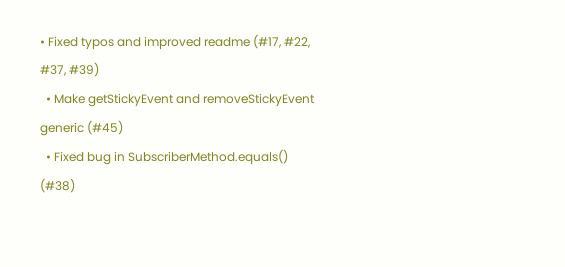• Fixed typos and improved readme (#17, #22, #37, #39)
  • Make getStickyEvent and removeStickyEvent generic (#45)
  • Fixed bug in SubscriberMethod.equals() (#38)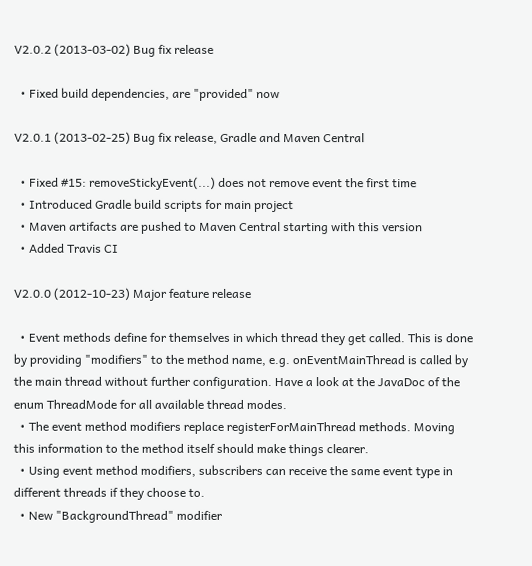V2.0.2 (2013-03-02) Bug fix release

  • Fixed build dependencies, are "provided" now

V2.0.1 (2013-02-25) Bug fix release, Gradle and Maven Central

  • Fixed #15: removeStickyEvent(...) does not remove event the first time
  • Introduced Gradle build scripts for main project
  • Maven artifacts are pushed to Maven Central starting with this version
  • Added Travis CI

V2.0.0 (2012-10-23) Major feature release

  • Event methods define for themselves in which thread they get called. This is done by providing "modifiers" to the method name, e.g. onEventMainThread is called by the main thread without further configuration. Have a look at the JavaDoc of the enum ThreadMode for all available thread modes.
  • The event method modifiers replace registerForMainThread methods. Moving this information to the method itself should make things clearer.
  • Using event method modifiers, subscribers can receive the same event type in different threads if they choose to.
  • New "BackgroundThread" modifier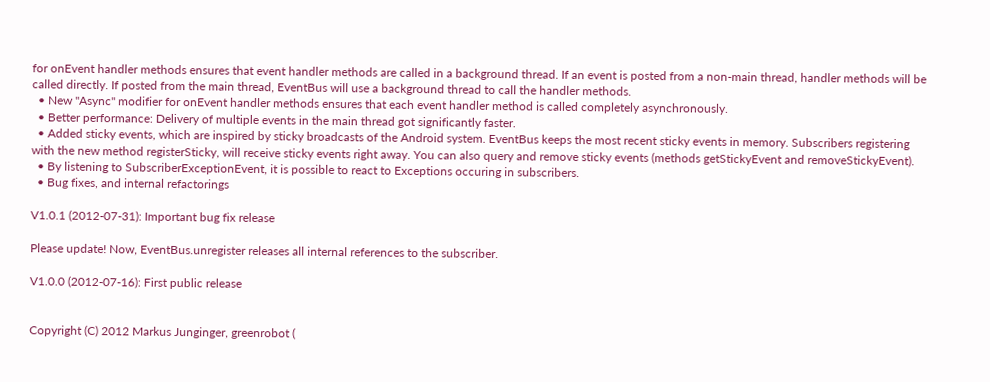for onEvent handler methods ensures that event handler methods are called in a background thread. If an event is posted from a non-main thread, handler methods will be called directly. If posted from the main thread, EventBus will use a background thread to call the handler methods.
  • New "Async" modifier for onEvent handler methods ensures that each event handler method is called completely asynchronously.
  • Better performance: Delivery of multiple events in the main thread got significantly faster.
  • Added sticky events, which are inspired by sticky broadcasts of the Android system. EventBus keeps the most recent sticky events in memory. Subscribers registering with the new method registerSticky, will receive sticky events right away. You can also query and remove sticky events (methods getStickyEvent and removeStickyEvent).
  • By listening to SubscriberExceptionEvent, it is possible to react to Exceptions occuring in subscribers.
  • Bug fixes, and internal refactorings

V1.0.1 (2012-07-31): Important bug fix release

Please update! Now, EventBus.unregister releases all internal references to the subscriber.

V1.0.0 (2012-07-16): First public release


Copyright (C) 2012 Markus Junginger, greenrobot (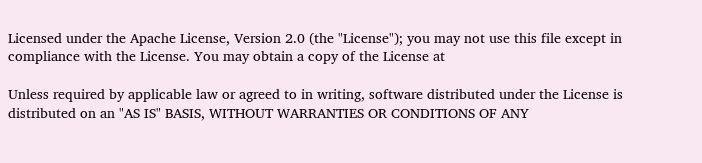Licensed under the Apache License, Version 2.0 (the "License"); you may not use this file except in compliance with the License. You may obtain a copy of the License at

Unless required by applicable law or agreed to in writing, software distributed under the License is distributed on an "AS IS" BASIS, WITHOUT WARRANTIES OR CONDITIONS OF ANY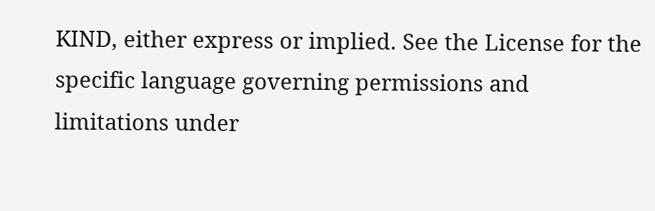KIND, either express or implied. See the License for the specific language governing permissions and limitations under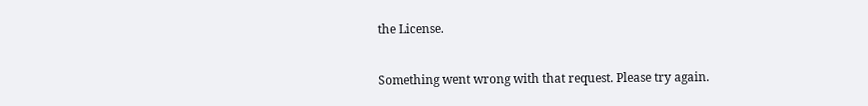the License.

Something went wrong with that request. Please try again.